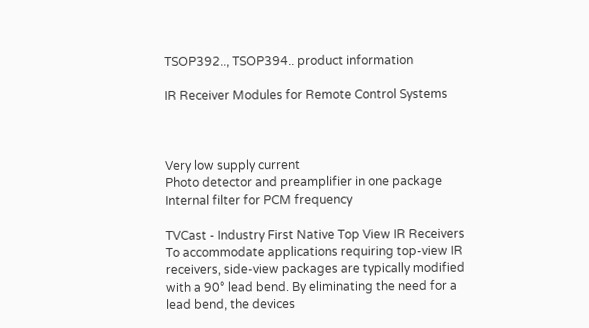TSOP392.., TSOP394.. product information

IR Receiver Modules for Remote Control Systems



Very low supply current
Photo detector and preamplifier in one package
Internal filter for PCM frequency

TVCast - Industry First Native Top View IR Receivers
To accommodate applications requiring top-view IR receivers, side-view packages are typically modified with a 90° lead bend. By eliminating the need for a lead bend, the devices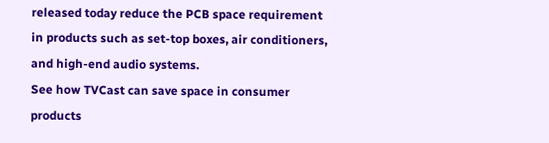released today reduce the PCB space requirement in products such as set-top boxes, air conditioners, and high-end audio systems.
See how TVCast can save space in consumer products